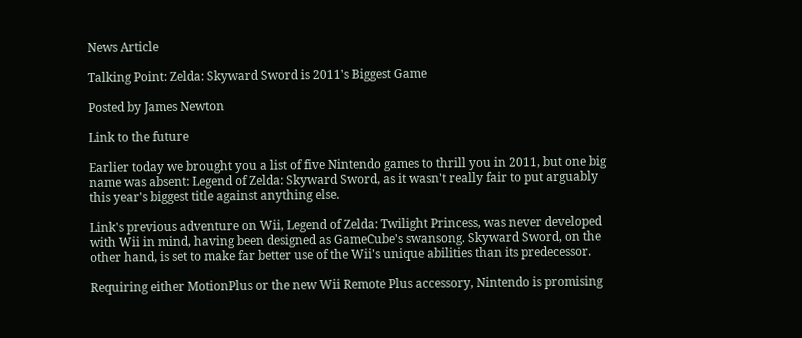News Article

Talking Point: Zelda: Skyward Sword is 2011's Biggest Game

Posted by James Newton

Link to the future

Earlier today we brought you a list of five Nintendo games to thrill you in 2011, but one big name was absent: Legend of Zelda: Skyward Sword, as it wasn't really fair to put arguably this year's biggest title against anything else.

Link's previous adventure on Wii, Legend of Zelda: Twilight Princess, was never developed with Wii in mind, having been designed as GameCube's swansong. Skyward Sword, on the other hand, is set to make far better use of the Wii's unique abilities than its predecessor.

Requiring either MotionPlus or the new Wii Remote Plus accessory, Nintendo is promising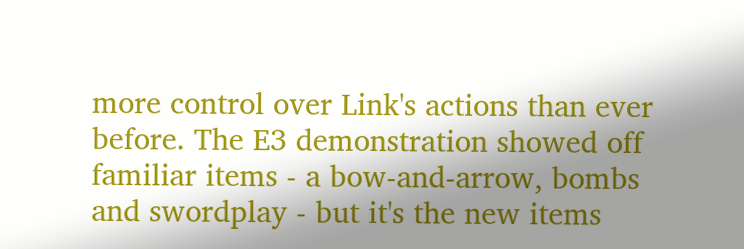more control over Link's actions than ever before. The E3 demonstration showed off familiar items - a bow-and-arrow, bombs and swordplay - but it's the new items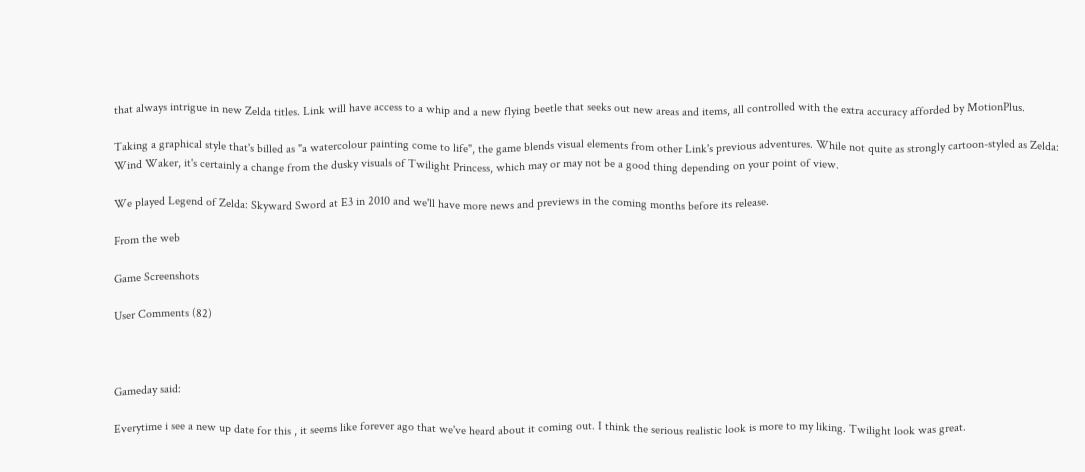that always intrigue in new Zelda titles. Link will have access to a whip and a new flying beetle that seeks out new areas and items, all controlled with the extra accuracy afforded by MotionPlus.

Taking a graphical style that's billed as "a watercolour painting come to life", the game blends visual elements from other Link's previous adventures. While not quite as strongly cartoon-styled as Zelda: Wind Waker, it's certainly a change from the dusky visuals of Twilight Princess, which may or may not be a good thing depending on your point of view.

We played Legend of Zelda: Skyward Sword at E3 in 2010 and we'll have more news and previews in the coming months before its release.

From the web

Game Screenshots

User Comments (82)



Gameday said:

Everytime i see a new up date for this , it seems like forever ago that we've heard about it coming out. I think the serious realistic look is more to my liking. Twilight look was great.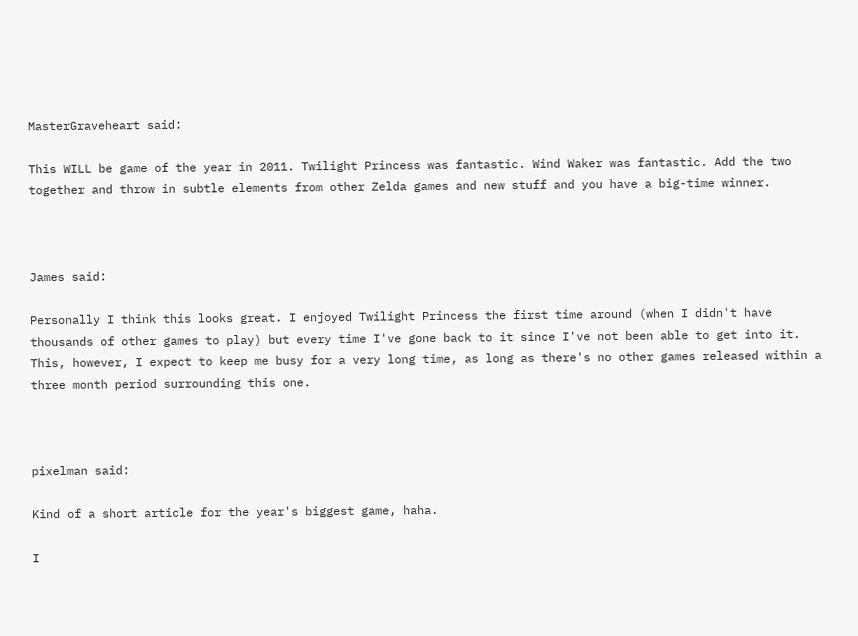MasterGraveheart said:

This WILL be game of the year in 2011. Twilight Princess was fantastic. Wind Waker was fantastic. Add the two together and throw in subtle elements from other Zelda games and new stuff and you have a big-time winner.



James said:

Personally I think this looks great. I enjoyed Twilight Princess the first time around (when I didn't have thousands of other games to play) but every time I've gone back to it since I've not been able to get into it. This, however, I expect to keep me busy for a very long time, as long as there's no other games released within a three month period surrounding this one.



pixelman said:

Kind of a short article for the year's biggest game, haha.

I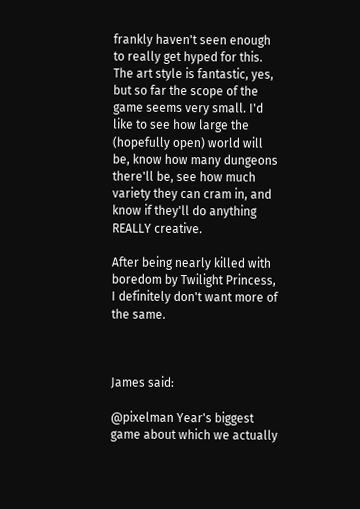frankly haven't seen enough to really get hyped for this. The art style is fantastic, yes, but so far the scope of the game seems very small. I'd like to see how large the (hopefully open) world will be, know how many dungeons there'll be, see how much variety they can cram in, and know if they'll do anything REALLY creative.

After being nearly killed with boredom by Twilight Princess, I definitely don't want more of the same.



James said:

@pixelman Year's biggest game about which we actually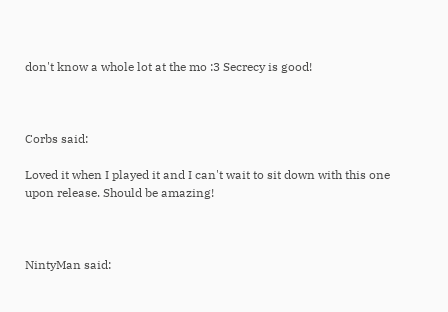don't know a whole lot at the mo :3 Secrecy is good!



Corbs said:

Loved it when I played it and I can't wait to sit down with this one upon release. Should be amazing!



NintyMan said: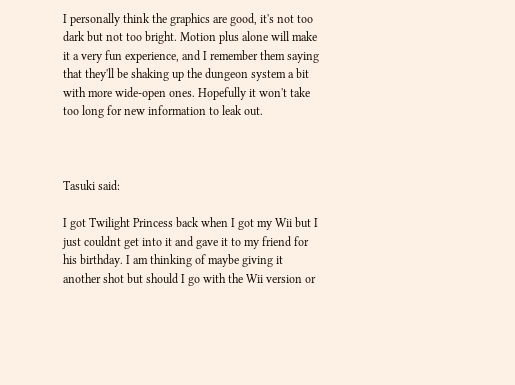I personally think the graphics are good, it's not too dark but not too bright. Motion plus alone will make it a very fun experience, and I remember them saying that they'll be shaking up the dungeon system a bit with more wide-open ones. Hopefully it won't take too long for new information to leak out.



Tasuki said:

I got Twilight Princess back when I got my Wii but I just couldnt get into it and gave it to my friend for his birthday. I am thinking of maybe giving it another shot but should I go with the Wii version or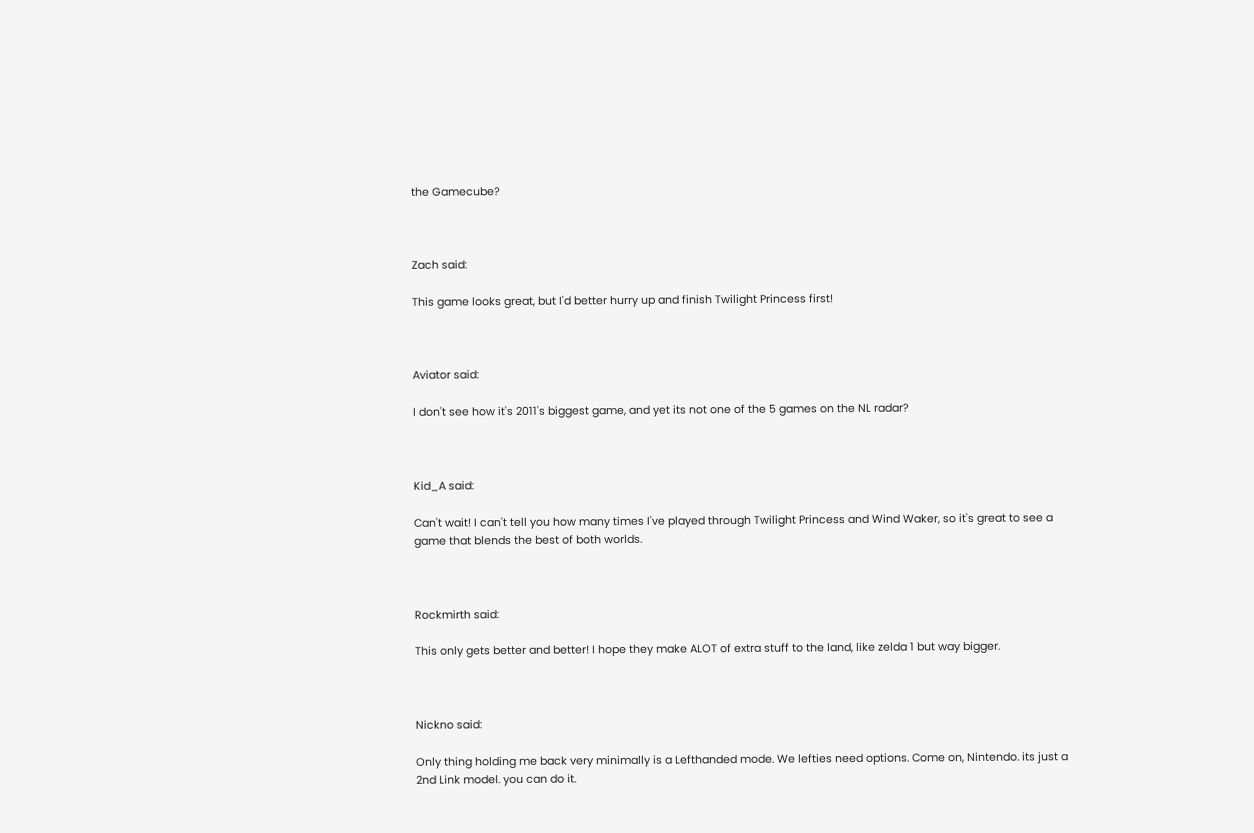the Gamecube?



Zach said:

This game looks great, but I'd better hurry up and finish Twilight Princess first!



Aviator said:

I don't see how it's 2011's biggest game, and yet its not one of the 5 games on the NL radar?



Kid_A said:

Can't wait! I can't tell you how many times I've played through Twilight Princess and Wind Waker, so it's great to see a game that blends the best of both worlds.



Rockmirth said:

This only gets better and better! I hope they make ALOT of extra stuff to the land, like zelda 1 but way bigger.



Nickno said:

Only thing holding me back very minimally is a Lefthanded mode. We lefties need options. Come on, Nintendo. its just a 2nd Link model. you can do it.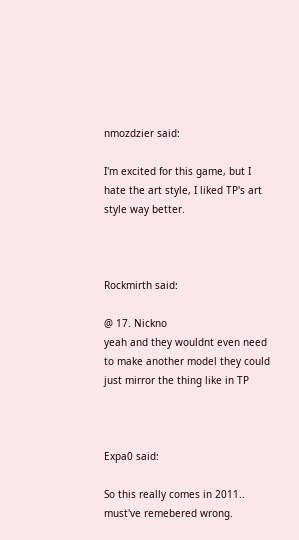nmozdzier said:

I'm excited for this game, but I hate the art style, I liked TP's art style way better.



Rockmirth said:

@ 17. Nickno
yeah and they wouldnt even need to make another model they could just mirror the thing like in TP



Expa0 said:

So this really comes in 2011.. must've remebered wrong.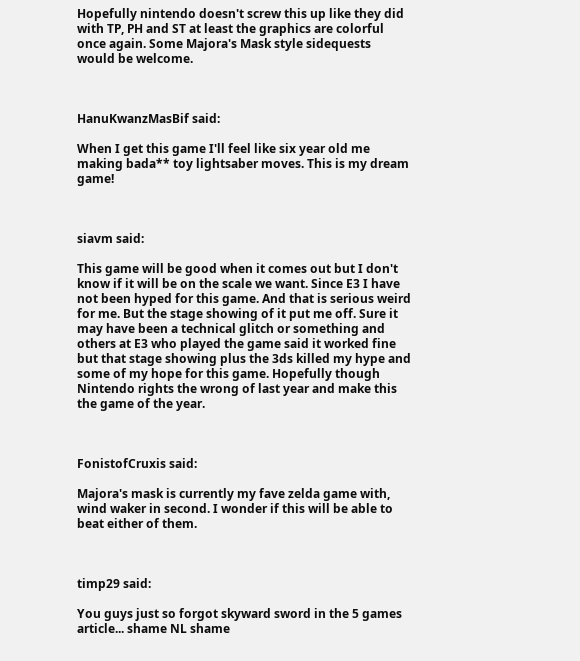Hopefully nintendo doesn't screw this up like they did with TP, PH and ST at least the graphics are colorful once again. Some Majora's Mask style sidequests would be welcome.



HanuKwanzMasBif said:

When I get this game I'll feel like six year old me making bada** toy lightsaber moves. This is my dream game!



siavm said:

This game will be good when it comes out but I don't know if it will be on the scale we want. Since E3 I have not been hyped for this game. And that is serious weird for me. But the stage showing of it put me off. Sure it may have been a technical glitch or something and others at E3 who played the game said it worked fine but that stage showing plus the 3ds killed my hype and some of my hope for this game. Hopefully though Nintendo rights the wrong of last year and make this the game of the year.



FonistofCruxis said:

Majora's mask is currently my fave zelda game with, wind waker in second. I wonder if this will be able to beat either of them.



timp29 said:

You guys just so forgot skyward sword in the 5 games article... shame NL shame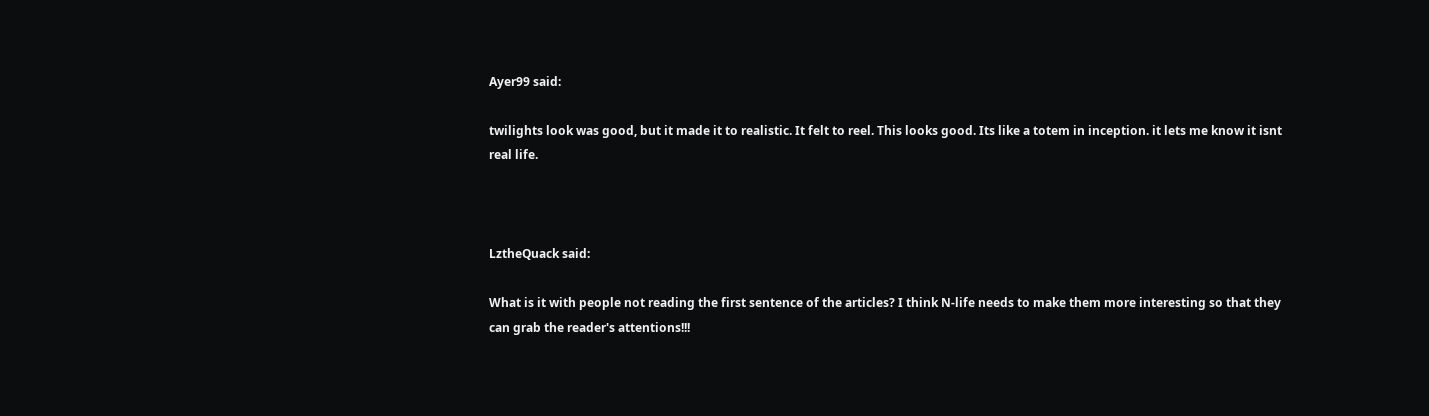Ayer99 said:

twilights look was good, but it made it to realistic. It felt to reel. This looks good. Its like a totem in inception. it lets me know it isnt real life.



LztheQuack said:

What is it with people not reading the first sentence of the articles? I think N-life needs to make them more interesting so that they can grab the reader's attentions!!!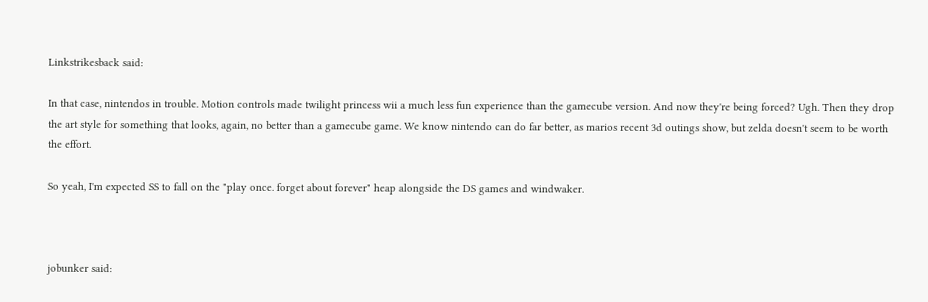Linkstrikesback said:

In that case, nintendos in trouble. Motion controls made twilight princess wii a much less fun experience than the gamecube version. And now they're being forced? Ugh. Then they drop the art style for something that looks, again, no better than a gamecube game. We know nintendo can do far better, as marios recent 3d outings show, but zelda doesn't seem to be worth the effort.

So yeah, I'm expected SS to fall on the "play once. forget about forever" heap alongside the DS games and windwaker.



jobunker said: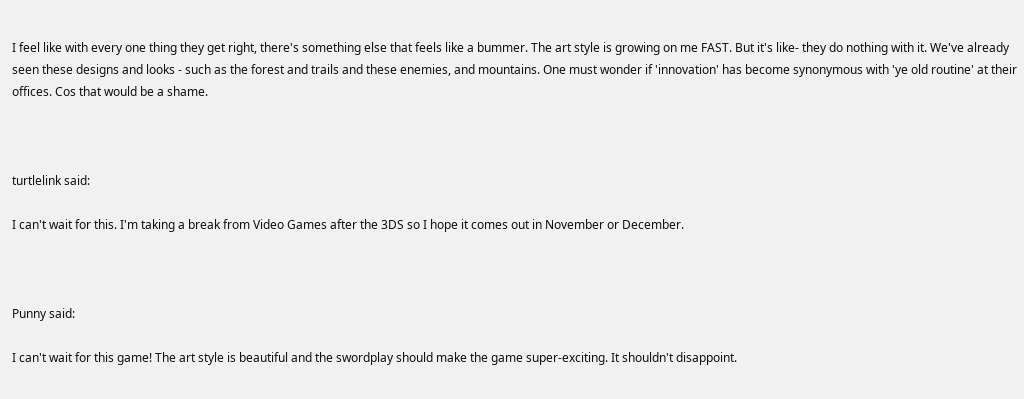I feel like with every one thing they get right, there's something else that feels like a bummer. The art style is growing on me FAST. But it's like- they do nothing with it. We've already seen these designs and looks - such as the forest and trails and these enemies, and mountains. One must wonder if 'innovation' has become synonymous with 'ye old routine' at their offices. Cos that would be a shame.



turtlelink said:

I can't wait for this. I'm taking a break from Video Games after the 3DS so I hope it comes out in November or December.



Punny said:

I can't wait for this game! The art style is beautiful and the swordplay should make the game super-exciting. It shouldn't disappoint.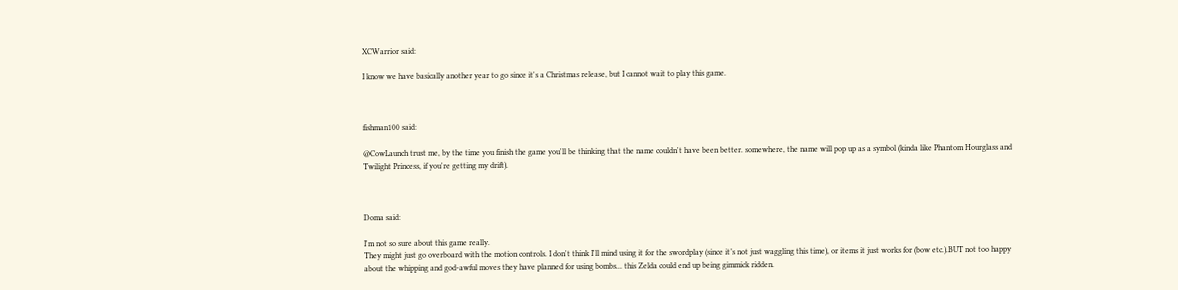XCWarrior said:

I know we have basically another year to go since it's a Christmas release, but I cannot wait to play this game.



fishman100 said:

@CowLaunch trust me, by the time you finish the game you'll be thinking that the name couldn't have been better. somewhere, the name will pop up as a symbol (kinda like Phantom Hourglass and Twilight Princess, if you're getting my drift).



Doma said:

I'm not so sure about this game really.
They might just go overboard with the motion controls. I don't think I'll mind using it for the swordplay (since it’s not just waggling this time), or items it just works for (bow etc.).BUT not too happy about the whipping and god-awful moves they have planned for using bombs... this Zelda could end up being gimmick ridden.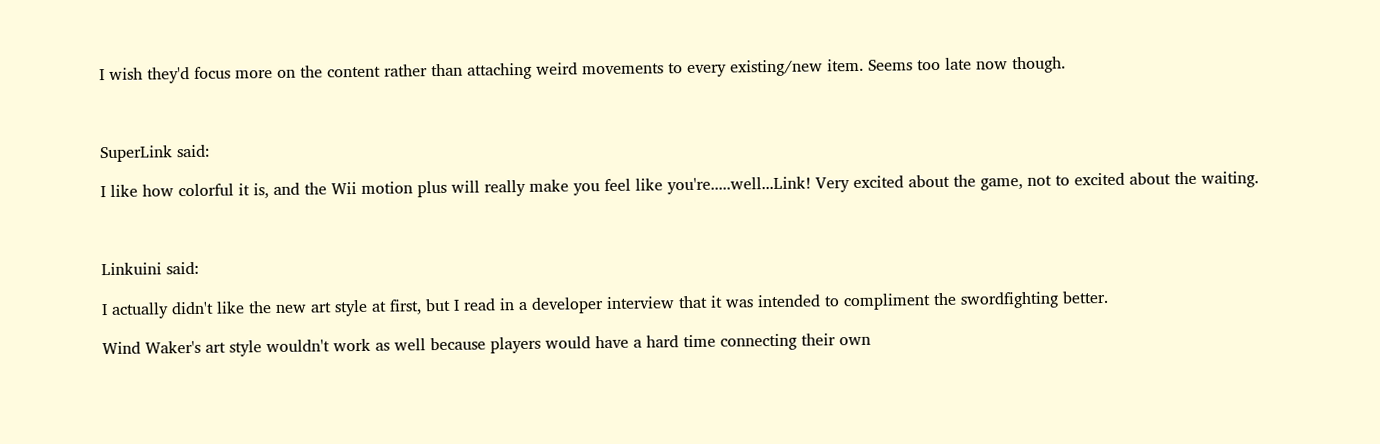I wish they'd focus more on the content rather than attaching weird movements to every existing/new item. Seems too late now though.



SuperLink said:

I like how colorful it is, and the Wii motion plus will really make you feel like you're.....well...Link! Very excited about the game, not to excited about the waiting.



Linkuini said:

I actually didn't like the new art style at first, but I read in a developer interview that it was intended to compliment the swordfighting better.

Wind Waker's art style wouldn't work as well because players would have a hard time connecting their own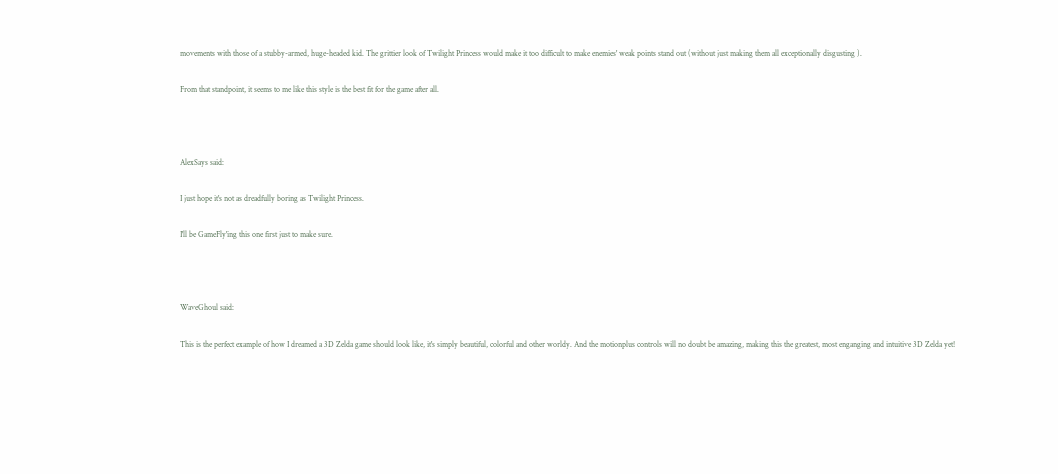movements with those of a stubby-armed, huge-headed kid. The grittier look of Twilight Princess would make it too difficult to make enemies' weak points stand out (without just making them all exceptionally disgusting ).

From that standpoint, it seems to me like this style is the best fit for the game after all.



AlexSays said:

I just hope it's not as dreadfully boring as Twilight Princess.

I'll be GameFly'ing this one first just to make sure.



WaveGhoul said:

This is the perfect example of how I dreamed a 3D Zelda game should look like, it's simply beautiful, colorful and other worldy. And the motionplus controls will no doubt be amazing, making this the greatest, most enganging and intuitive 3D Zelda yet!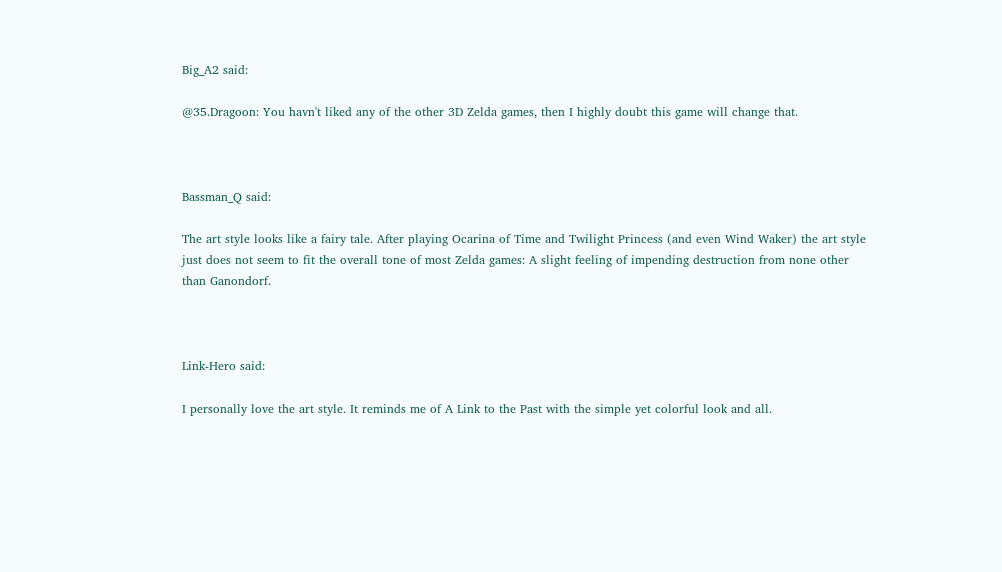Big_A2 said:

@35.Dragoon: You havn't liked any of the other 3D Zelda games, then I highly doubt this game will change that.



Bassman_Q said:

The art style looks like a fairy tale. After playing Ocarina of Time and Twilight Princess (and even Wind Waker) the art style just does not seem to fit the overall tone of most Zelda games: A slight feeling of impending destruction from none other than Ganondorf.



Link-Hero said:

I personally love the art style. It reminds me of A Link to the Past with the simple yet colorful look and all.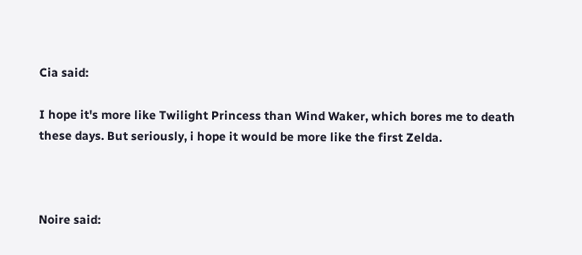Cia said:

I hope it's more like Twilight Princess than Wind Waker, which bores me to death these days. But seriously, i hope it would be more like the first Zelda.



Noire said: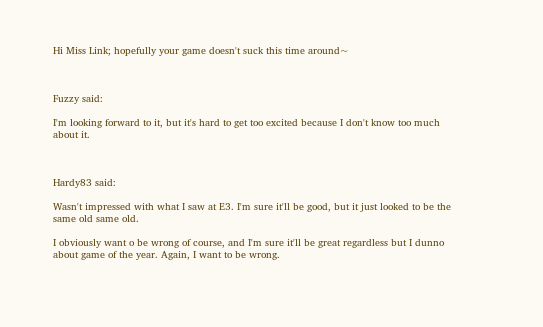Hi Miss Link; hopefully your game doesn't suck this time around~



Fuzzy said:

I'm looking forward to it, but it's hard to get too excited because I don't know too much about it.



Hardy83 said:

Wasn't impressed with what I saw at E3. I'm sure it'll be good, but it just looked to be the same old same old.

I obviously want o be wrong of course, and I'm sure it'll be great regardless but I dunno about game of the year. Again, I want to be wrong.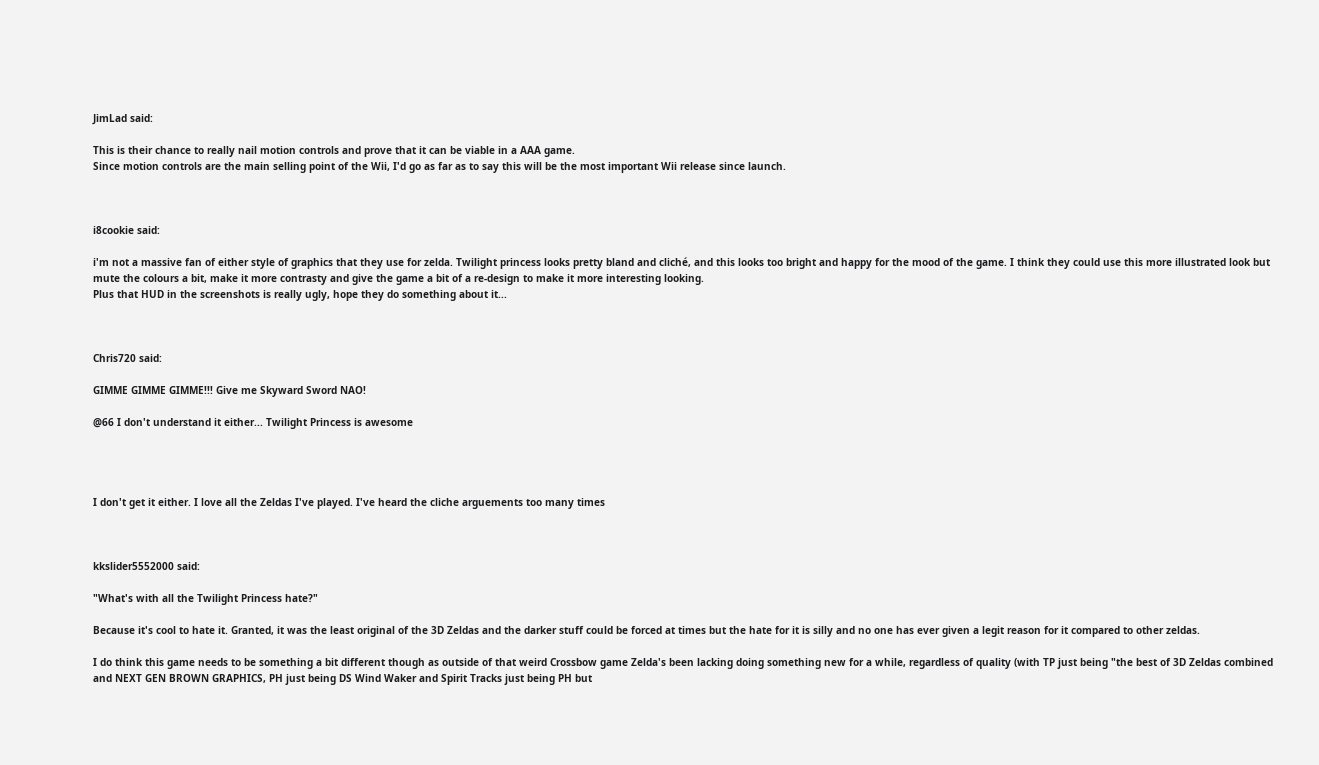JimLad said:

This is their chance to really nail motion controls and prove that it can be viable in a AAA game.
Since motion controls are the main selling point of the Wii, I'd go as far as to say this will be the most important Wii release since launch.



i8cookie said:

i'm not a massive fan of either style of graphics that they use for zelda. Twilight princess looks pretty bland and cliché, and this looks too bright and happy for the mood of the game. I think they could use this more illustrated look but mute the colours a bit, make it more contrasty and give the game a bit of a re-design to make it more interesting looking.
Plus that HUD in the screenshots is really ugly, hope they do something about it...



Chris720 said:

GIMME GIMME GIMME!!! Give me Skyward Sword NAO!

@66 I don't understand it either... Twilight Princess is awesome




I don't get it either. I love all the Zeldas I've played. I've heard the cliche arguements too many times



kkslider5552000 said:

"What's with all the Twilight Princess hate?"

Because it's cool to hate it. Granted, it was the least original of the 3D Zeldas and the darker stuff could be forced at times but the hate for it is silly and no one has ever given a legit reason for it compared to other zeldas.

I do think this game needs to be something a bit different though as outside of that weird Crossbow game Zelda's been lacking doing something new for a while, regardless of quality (with TP just being "the best of 3D Zeldas combined and NEXT GEN BROWN GRAPHICS, PH just being DS Wind Waker and Spirit Tracks just being PH but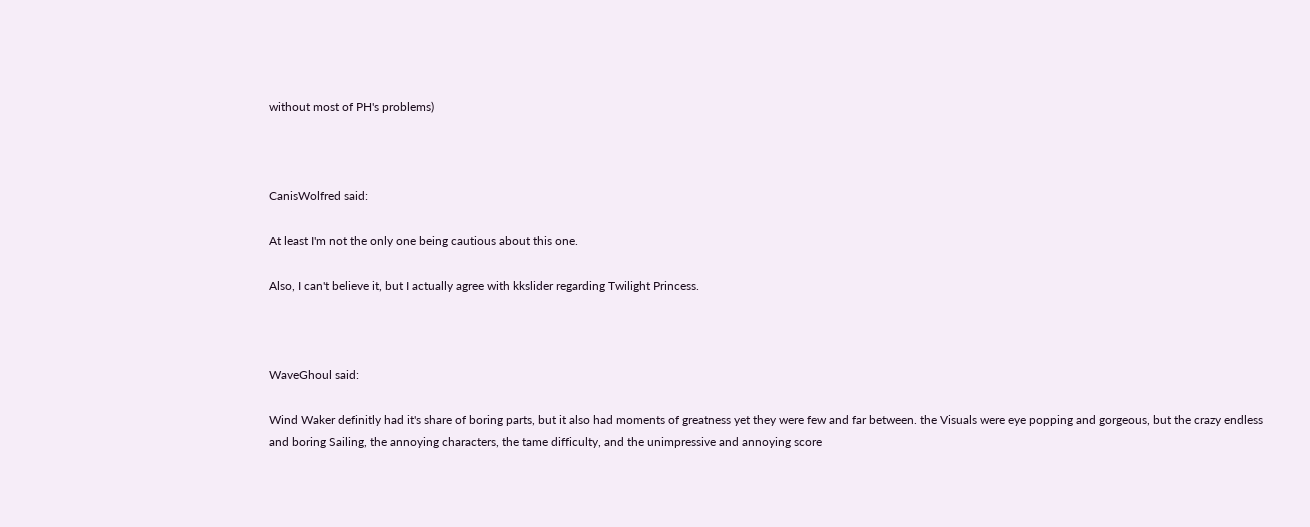without most of PH's problems)



CanisWolfred said:

At least I'm not the only one being cautious about this one.

Also, I can't believe it, but I actually agree with kkslider regarding Twilight Princess.



WaveGhoul said:

Wind Waker definitly had it's share of boring parts, but it also had moments of greatness yet they were few and far between. the Visuals were eye popping and gorgeous, but the crazy endless and boring Sailing, the annoying characters, the tame difficulty, and the unimpressive and annoying score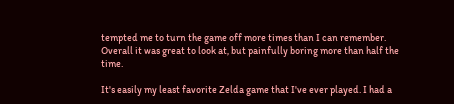tempted me to turn the game off more times than I can remember. Overall it was great to look at, but painfully boring more than half the time.

It's easily my least favorite Zelda game that I've ever played. I had a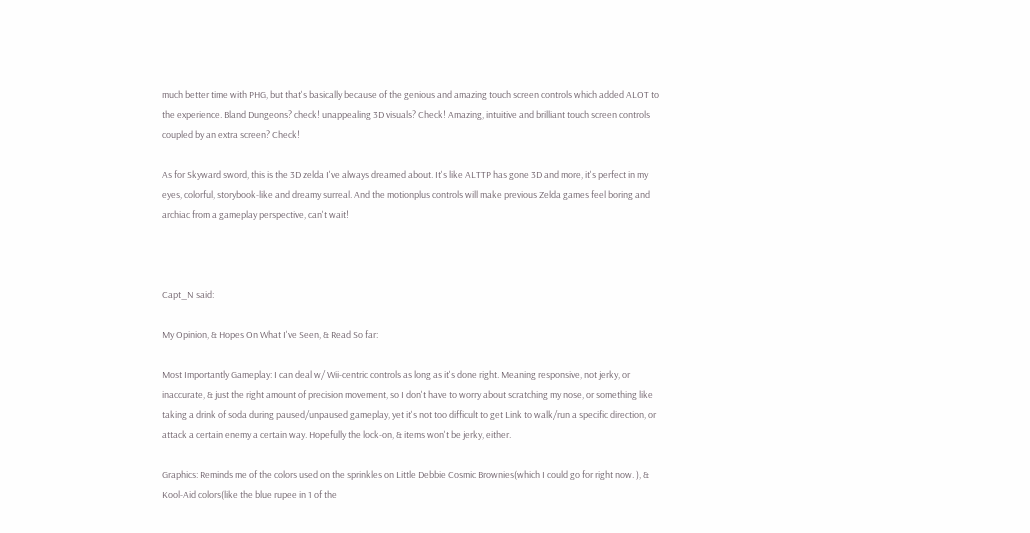much better time with PHG, but that's basically because of the genious and amazing touch screen controls which added ALOT to the experience. Bland Dungeons? check! unappealing 3D visuals? Check! Amazing, intuitive and brilliant touch screen controls coupled by an extra screen? Check!

As for Skyward sword, this is the 3D zelda I've always dreamed about. It's like ALTTP has gone 3D and more, it's perfect in my eyes, colorful, storybook-like and dreamy surreal. And the motionplus controls will make previous Zelda games feel boring and archiac from a gameplay perspective, can't wait!



Capt_N said:

My Opinion, & Hopes On What I've Seen, & Read So far:

Most Importantly Gameplay: I can deal w/ Wii-centric controls as long as it's done right. Meaning responsive, not jerky, or inaccurate, & just the right amount of precision movement, so I don't have to worry about scratching my nose, or something like taking a drink of soda during paused/unpaused gameplay, yet it's not too difficult to get Link to walk/run a specific direction, or attack a certain enemy a certain way. Hopefully the lock-on, & items won't be jerky, either.

Graphics: Reminds me of the colors used on the sprinkles on Little Debbie Cosmic Brownies(which I could go for right now. ), & Kool-Aid colors(like the blue rupee in 1 of the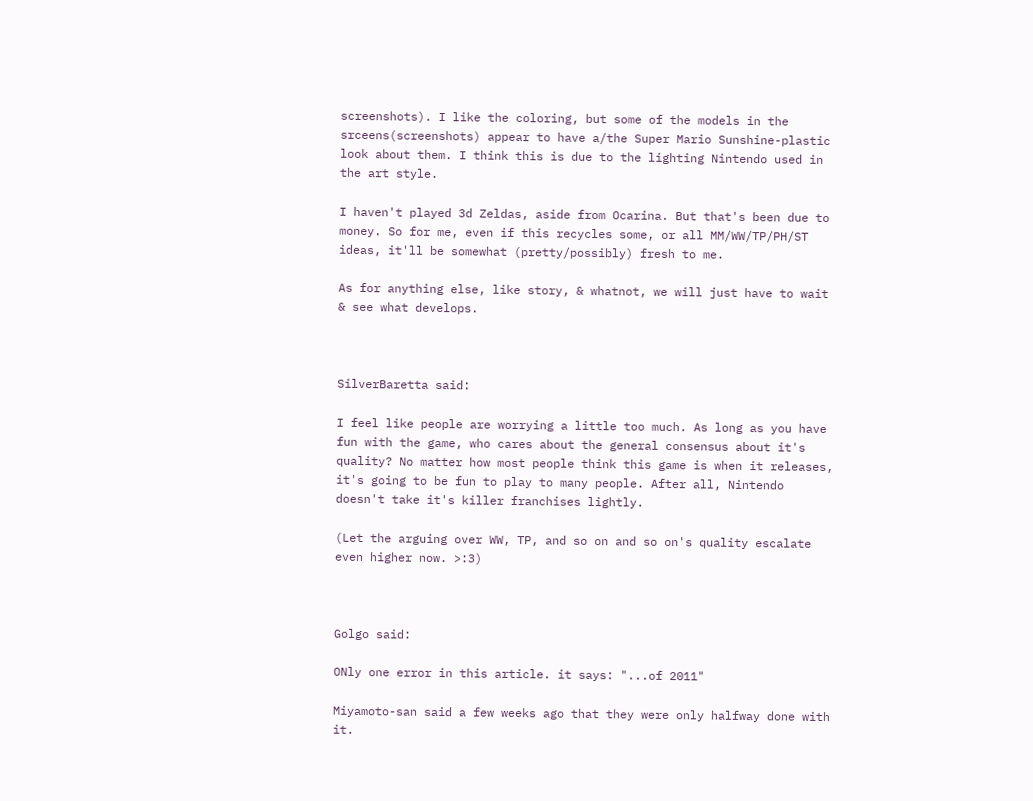screenshots). I like the coloring, but some of the models in the srceens(screenshots) appear to have a/the Super Mario Sunshine-plastic look about them. I think this is due to the lighting Nintendo used in the art style.

I haven't played 3d Zeldas, aside from Ocarina. But that's been due to money. So for me, even if this recycles some, or all MM/WW/TP/PH/ST ideas, it'll be somewhat (pretty/possibly) fresh to me.

As for anything else, like story, & whatnot, we will just have to wait & see what develops.



SilverBaretta said:

I feel like people are worrying a little too much. As long as you have fun with the game, who cares about the general consensus about it's quality? No matter how most people think this game is when it releases, it's going to be fun to play to many people. After all, Nintendo doesn't take it's killer franchises lightly.

(Let the arguing over WW, TP, and so on and so on's quality escalate even higher now. >:3)



Golgo said:

ONly one error in this article. it says: "...of 2011"

Miyamoto-san said a few weeks ago that they were only halfway done with it.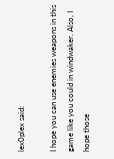lex0plex said:

I hope you can use enemies weapons in this game like you could in windwaker. Also, I hope those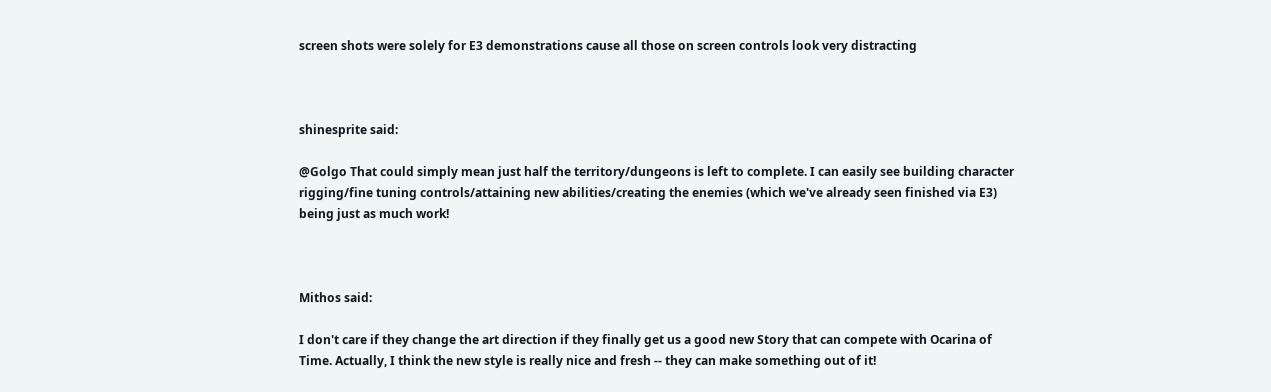screen shots were solely for E3 demonstrations cause all those on screen controls look very distracting



shinesprite said:

@Golgo That could simply mean just half the territory/dungeons is left to complete. I can easily see building character rigging/fine tuning controls/attaining new abilities/creating the enemies (which we've already seen finished via E3) being just as much work!



Mithos said:

I don't care if they change the art direction if they finally get us a good new Story that can compete with Ocarina of Time. Actually, I think the new style is really nice and fresh -- they can make something out of it!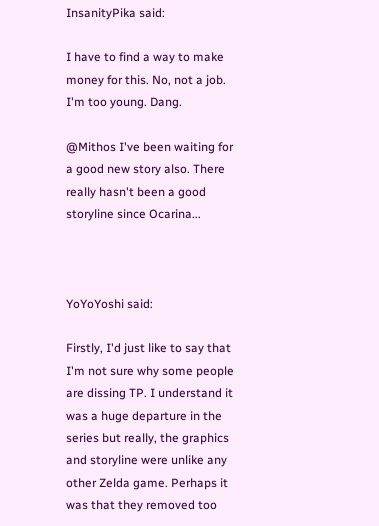InsanityPika said:

I have to find a way to make money for this. No, not a job. I'm too young. Dang.

@Mithos I've been waiting for a good new story also. There really hasn't been a good storyline since Ocarina...



YoYoYoshi said:

Firstly, I'd just like to say that I'm not sure why some people are dissing TP. I understand it was a huge departure in the series but really, the graphics and storyline were unlike any other Zelda game. Perhaps it was that they removed too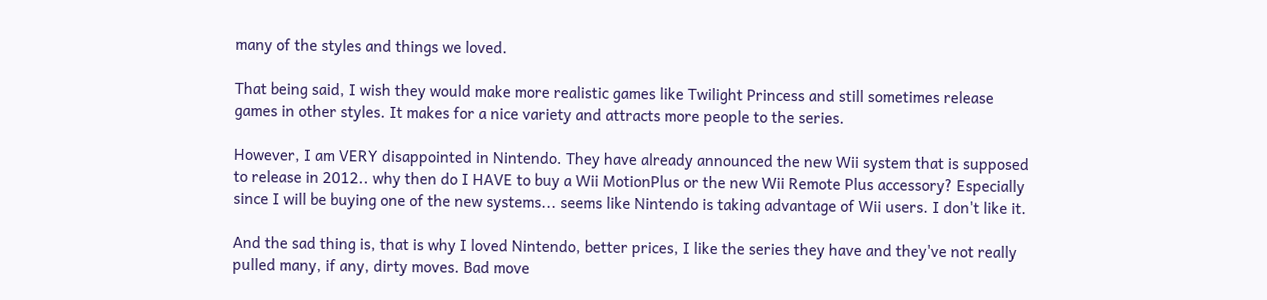many of the styles and things we loved.

That being said, I wish they would make more realistic games like Twilight Princess and still sometimes release games in other styles. It makes for a nice variety and attracts more people to the series.

However, I am VERY disappointed in Nintendo. They have already announced the new Wii system that is supposed to release in 2012.. why then do I HAVE to buy a Wii MotionPlus or the new Wii Remote Plus accessory? Especially since I will be buying one of the new systems... seems like Nintendo is taking advantage of Wii users. I don't like it.

And the sad thing is, that is why I loved Nintendo, better prices, I like the series they have and they've not really pulled many, if any, dirty moves. Bad move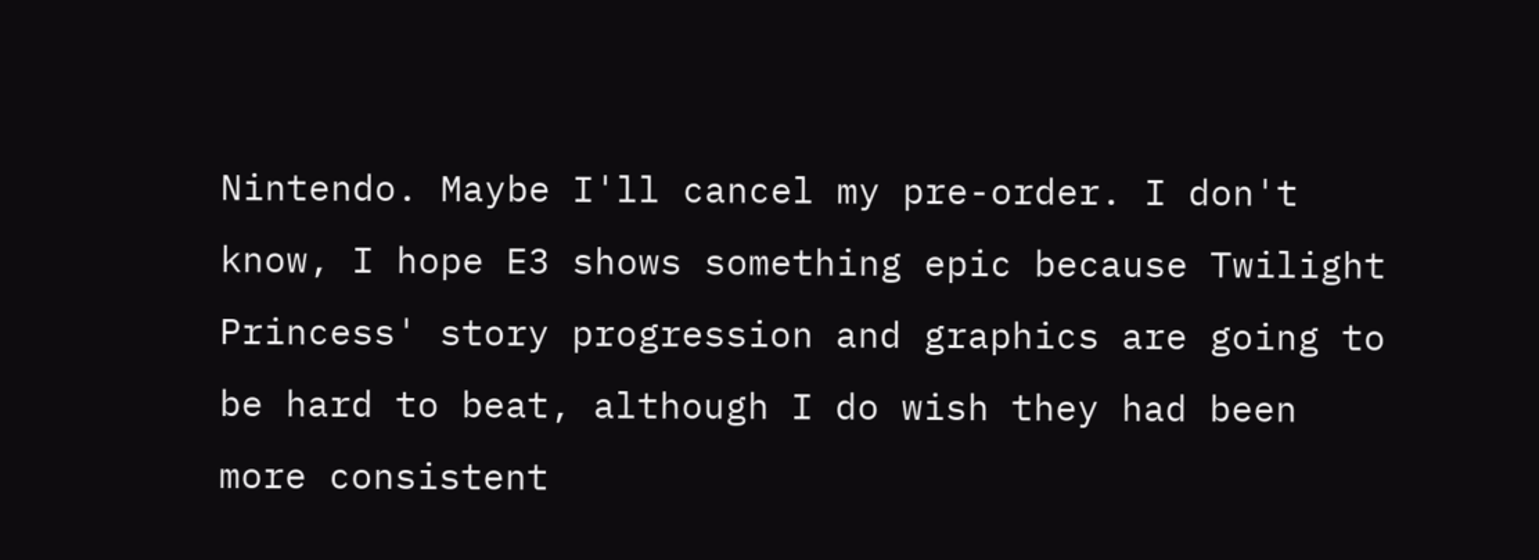Nintendo. Maybe I'll cancel my pre-order. I don't know, I hope E3 shows something epic because Twilight Princess' story progression and graphics are going to be hard to beat, although I do wish they had been more consistent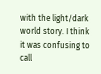with the light/dark world story. I think it was confusing to call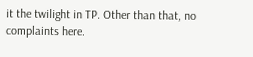it the twilight in TP. Other than that, no complaints here.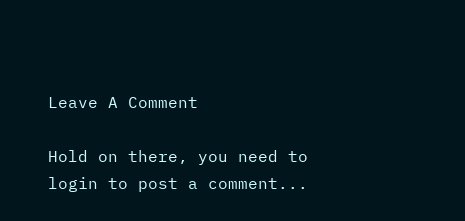Leave A Comment

Hold on there, you need to login to post a comment...